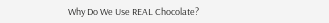Why Do We Use REAL Chocolate?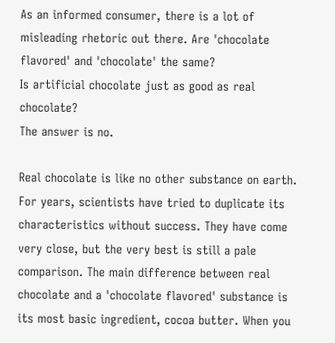As an informed consumer, there is a lot of misleading rhetoric out there. Are 'chocolate flavored' and 'chocolate' the same?
Is artificial chocolate just as good as real chocolate?
The answer is no.

Real chocolate is like no other substance on earth. For years, scientists have tried to duplicate its characteristics without success. They have come very close, but the very best is still a pale comparison. The main difference between real chocolate and a 'chocolate flavored' substance is its most basic ingredient, cocoa butter. When you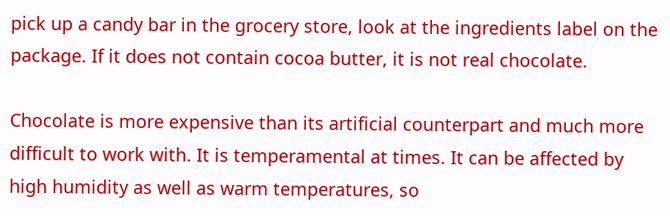pick up a candy bar in the grocery store, look at the ingredients label on the package. If it does not contain cocoa butter, it is not real chocolate.

Chocolate is more expensive than its artificial counterpart and much more difficult to work with. It is temperamental at times. It can be affected by high humidity as well as warm temperatures, so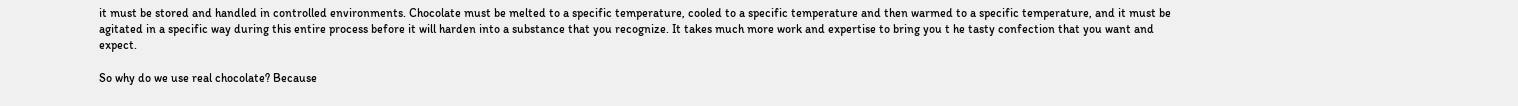it must be stored and handled in controlled environments. Chocolate must be melted to a specific temperature, cooled to a specific temperature and then warmed to a specific temperature, and it must be agitated in a specific way during this entire process before it will harden into a substance that you recognize. It takes much more work and expertise to bring you t he tasty confection that you want and expect.

So why do we use real chocolate? Because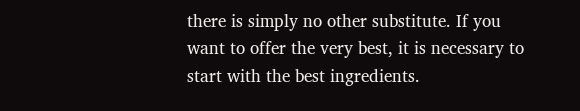there is simply no other substitute. If you want to offer the very best, it is necessary to start with the best ingredients.